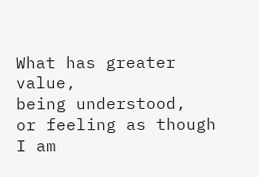What has greater value,
being understood,
or feeling as though
I am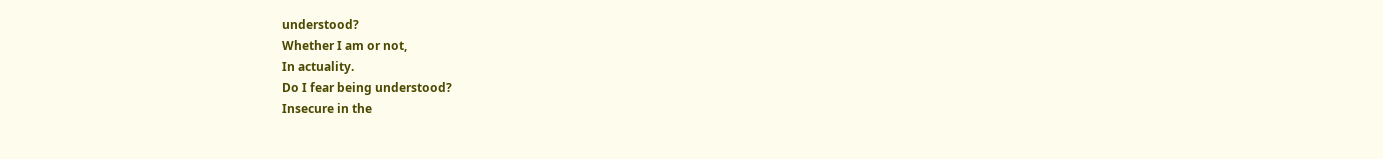understood?
Whether I am or not,
In actuality.
Do I fear being understood?
Insecure in the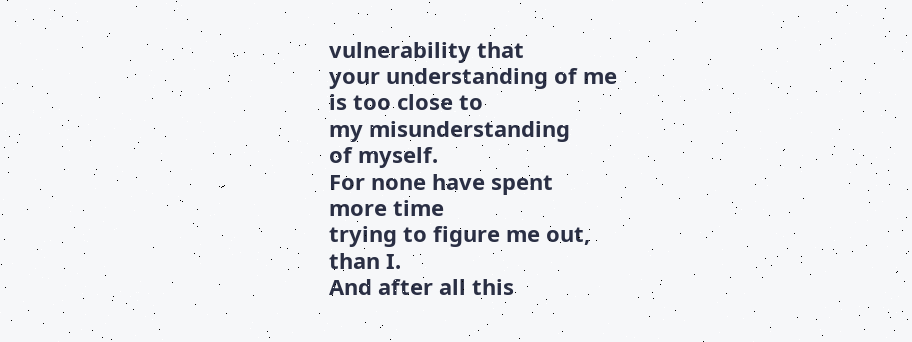vulnerability that
your understanding of me
is too close to
my misunderstanding
of myself.
For none have spent
more time
trying to figure me out,
than I.
And after all this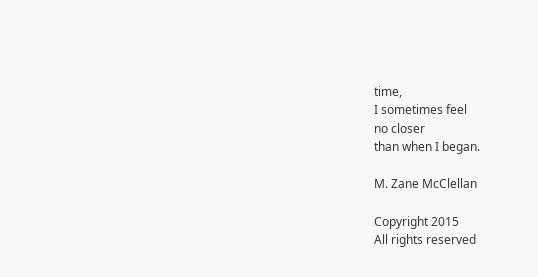time,
I sometimes feel
no closer
than when I began.

M. Zane McClellan

Copyright 2015
All rights reserved